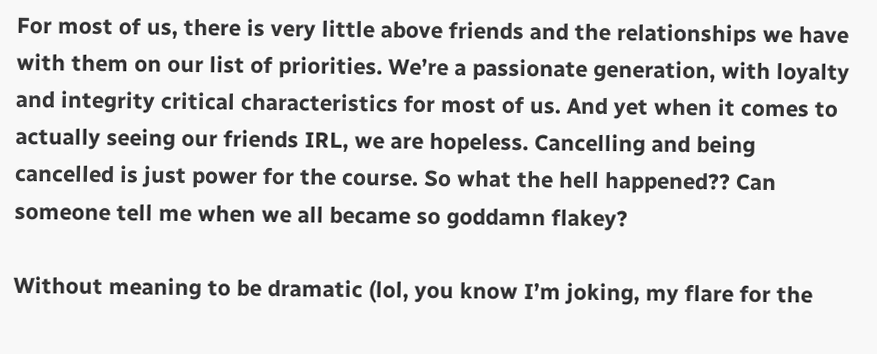For most of us, there is very little above friends and the relationships we have with them on our list of priorities. We’re a passionate generation, with loyalty and integrity critical characteristics for most of us. And yet when it comes to actually seeing our friends IRL, we are hopeless. Cancelling and being cancelled is just power for the course. So what the hell happened?? Can someone tell me when we all became so goddamn flakey?

Without meaning to be dramatic (lol, you know I’m joking, my flare for the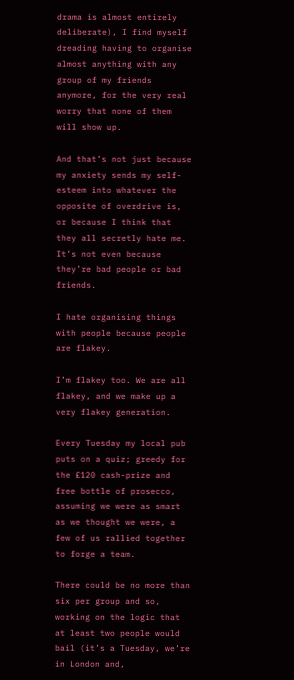drama is almost entirely deliberate), I find myself dreading having to organise almost anything with any group of my friends anymore, for the very real worry that none of them will show up.

And that’s not just because my anxiety sends my self-esteem into whatever the opposite of overdrive is, or because I think that they all secretly hate me. It’s not even because they’re bad people or bad friends.

I hate organising things with people because people are flakey.

I’m flakey too. We are all flakey, and we make up a very flakey generation.

Every Tuesday my local pub puts on a quiz; greedy for the £120 cash-prize and free bottle of prosecco, assuming we were as smart as we thought we were, a few of us rallied together to forge a team.

There could be no more than six per group and so, working on the logic that at least two people would bail (it’s a Tuesday, we’re in London and,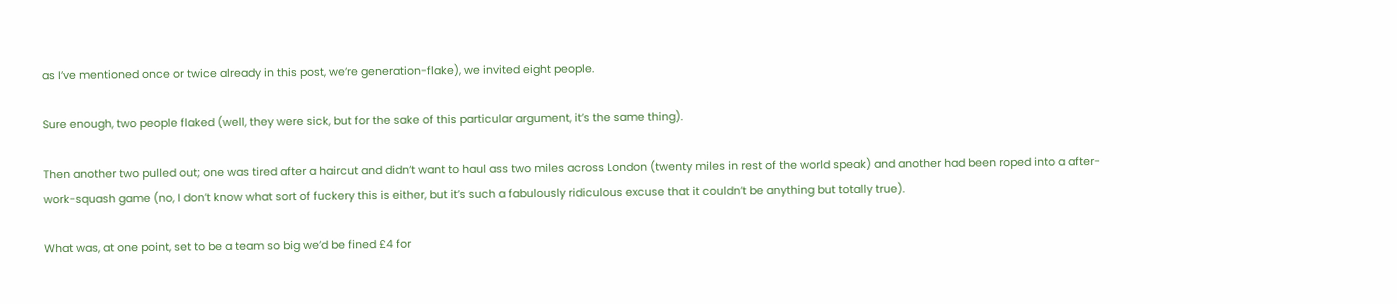as I’ve mentioned once or twice already in this post, we’re generation-flake), we invited eight people.

Sure enough, two people flaked (well, they were sick, but for the sake of this particular argument, it’s the same thing).

Then another two pulled out; one was tired after a haircut and didn’t want to haul ass two miles across London (twenty miles in rest of the world speak) and another had been roped into a after-work-squash game (no, I don’t know what sort of fuckery this is either, but it’s such a fabulously ridiculous excuse that it couldn’t be anything but totally true).

What was, at one point, set to be a team so big we’d be fined £4 for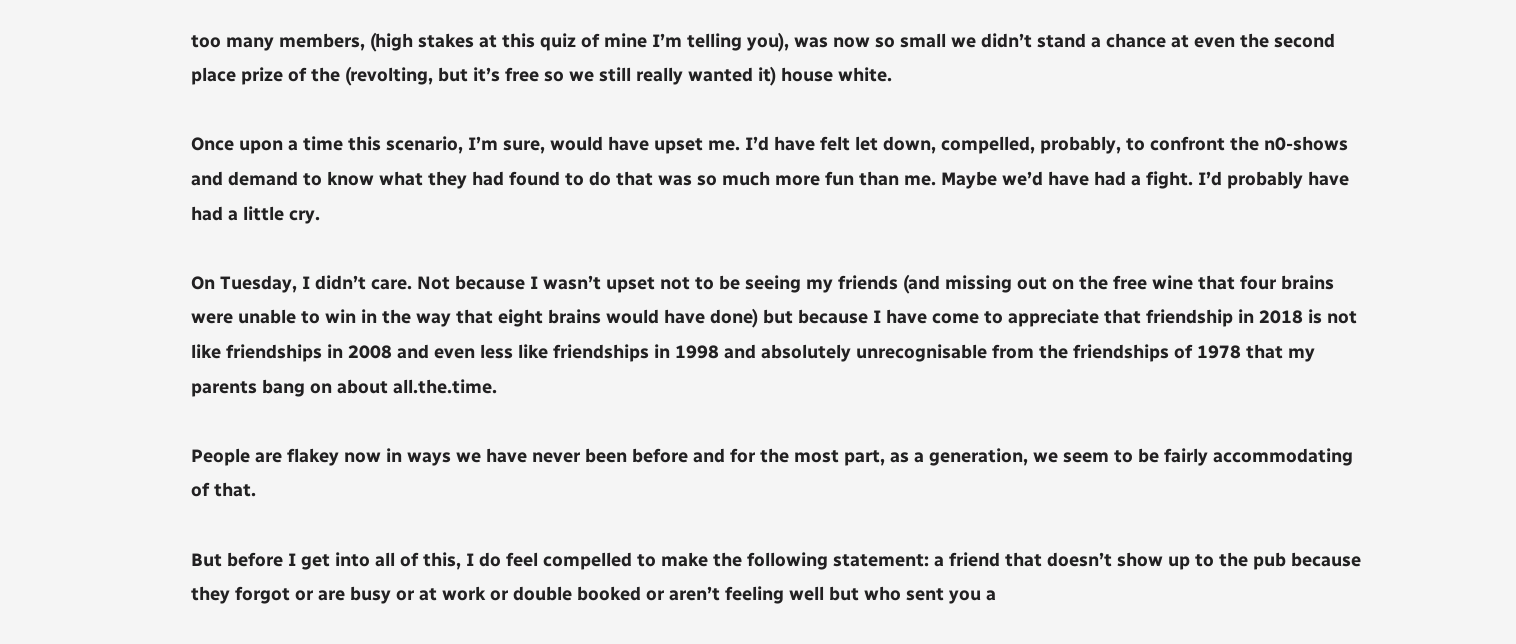too many members, (high stakes at this quiz of mine I’m telling you), was now so small we didn’t stand a chance at even the second place prize of the (revolting, but it’s free so we still really wanted it) house white.

Once upon a time this scenario, I’m sure, would have upset me. I’d have felt let down, compelled, probably, to confront the n0-shows and demand to know what they had found to do that was so much more fun than me. Maybe we’d have had a fight. I’d probably have had a little cry.

On Tuesday, I didn’t care. Not because I wasn’t upset not to be seeing my friends (and missing out on the free wine that four brains were unable to win in the way that eight brains would have done) but because I have come to appreciate that friendship in 2018 is not like friendships in 2008 and even less like friendships in 1998 and absolutely unrecognisable from the friendships of 1978 that my parents bang on about all.the.time.

People are flakey now in ways we have never been before and for the most part, as a generation, we seem to be fairly accommodating of that.

But before I get into all of this, I do feel compelled to make the following statement: a friend that doesn’t show up to the pub because they forgot or are busy or at work or double booked or aren’t feeling well but who sent you a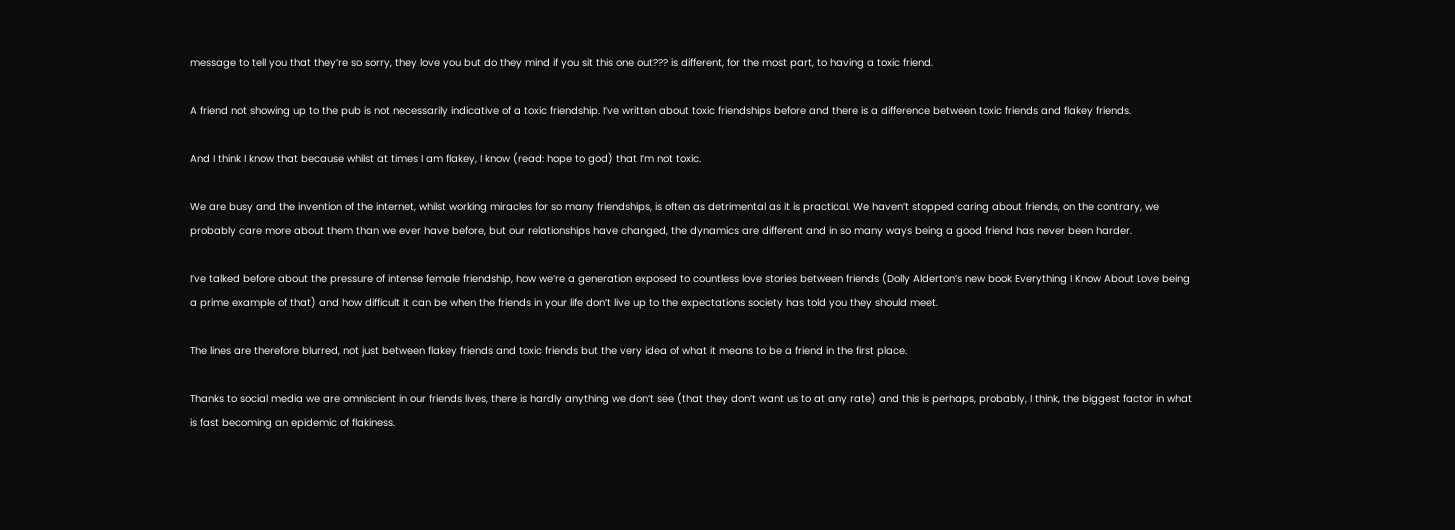message to tell you that they’re so sorry, they love you but do they mind if you sit this one out??? is different, for the most part, to having a toxic friend.

A friend not showing up to the pub is not necessarily indicative of a toxic friendship. I’ve written about toxic friendships before and there is a difference between toxic friends and flakey friends.

And I think I know that because whilst at times I am flakey, I know (read: hope to god) that I’m not toxic.

We are busy and the invention of the internet, whilst working miracles for so many friendships, is often as detrimental as it is practical. We haven’t stopped caring about friends, on the contrary, we probably care more about them than we ever have before, but our relationships have changed, the dynamics are different and in so many ways being a good friend has never been harder.

I’ve talked before about the pressure of intense female friendship, how we’re a generation exposed to countless love stories between friends (Dolly Alderton’s new book Everything I Know About Love being a prime example of that) and how difficult it can be when the friends in your life don’t live up to the expectations society has told you they should meet.

The lines are therefore blurred, not just between flakey friends and toxic friends but the very idea of what it means to be a friend in the first place.

Thanks to social media we are omniscient in our friends lives, there is hardly anything we don’t see (that they don’t want us to at any rate) and this is perhaps, probably, I think, the biggest factor in what is fast becoming an epidemic of flakiness.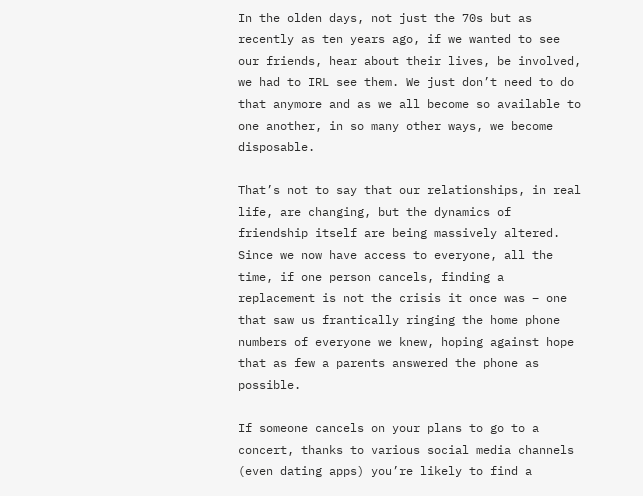In the olden days, not just the 70s but as recently as ten years ago, if we wanted to see our friends, hear about their lives, be involved, we had to IRL see them. We just don’t need to do that anymore and as we all become so available to one another, in so many other ways, we become disposable.

That’s not to say that our relationships, in real life, are changing, but the dynamics of friendship itself are being massively altered. Since we now have access to everyone, all the time, if one person cancels, finding a replacement is not the crisis it once was – one that saw us frantically ringing the home phone numbers of everyone we knew, hoping against hope that as few a parents answered the phone as possible.

If someone cancels on your plans to go to a concert, thanks to various social media channels (even dating apps) you’re likely to find a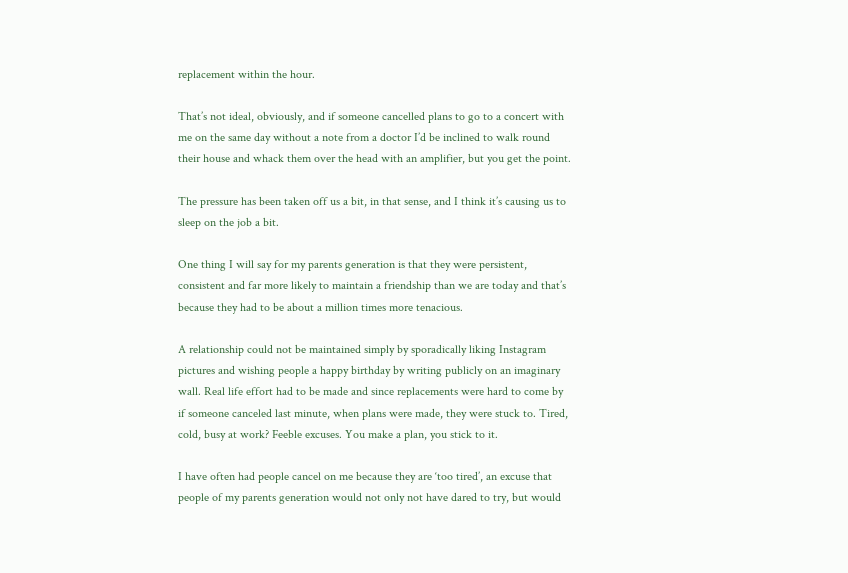replacement within the hour.

That’s not ideal, obviously, and if someone cancelled plans to go to a concert with me on the same day without a note from a doctor I’d be inclined to walk round their house and whack them over the head with an amplifier, but you get the point.

The pressure has been taken off us a bit, in that sense, and I think it’s causing us to sleep on the job a bit.

One thing I will say for my parents generation is that they were persistent, consistent and far more likely to maintain a friendship than we are today and that’s because they had to be about a million times more tenacious.

A relationship could not be maintained simply by sporadically liking Instagram pictures and wishing people a happy birthday by writing publicly on an imaginary wall. Real life effort had to be made and since replacements were hard to come by if someone canceled last minute, when plans were made, they were stuck to. Tired, cold, busy at work? Feeble excuses. You make a plan, you stick to it.

I have often had people cancel on me because they are ‘too tired’, an excuse that people of my parents generation would not only not have dared to try, but would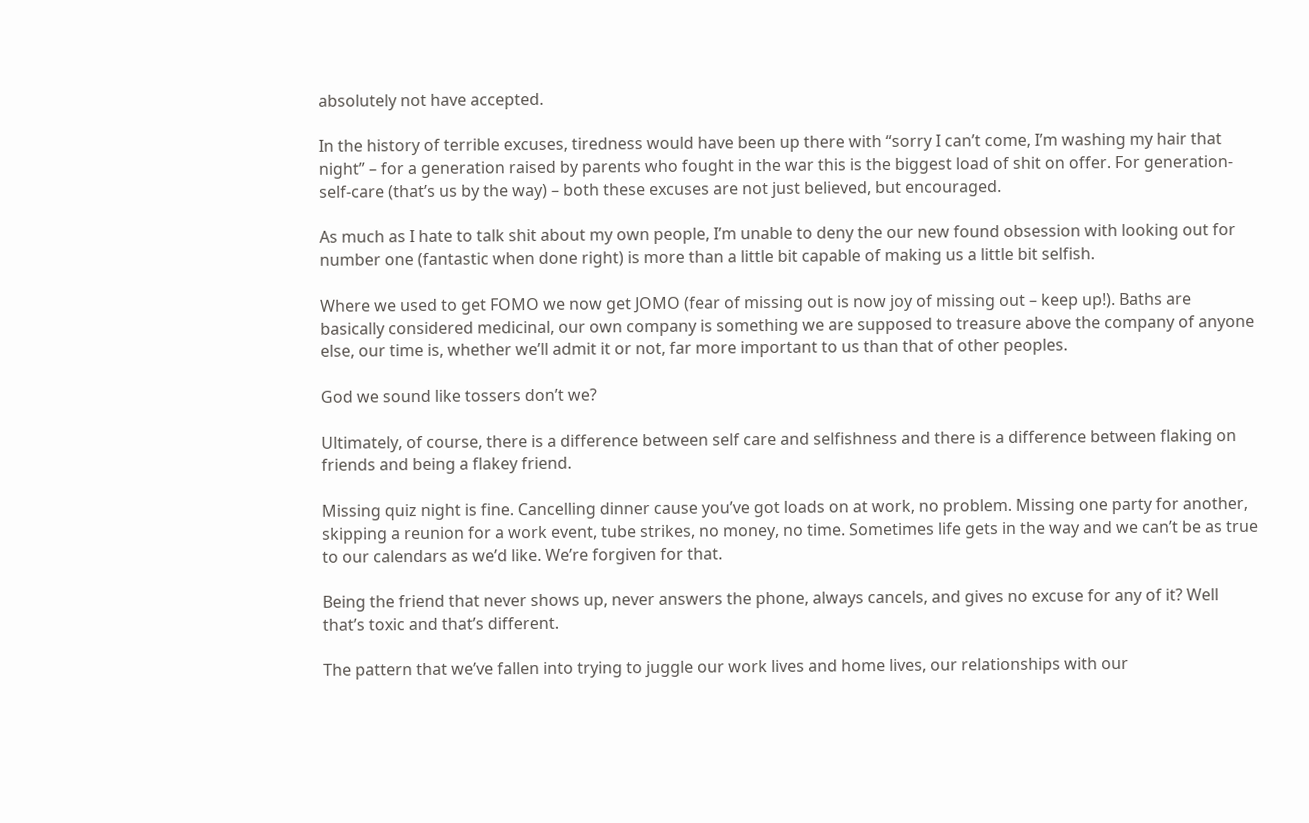absolutely not have accepted.

In the history of terrible excuses, tiredness would have been up there with “sorry I can’t come, I’m washing my hair that night” – for a generation raised by parents who fought in the war this is the biggest load of shit on offer. For generation-self-care (that’s us by the way) – both these excuses are not just believed, but encouraged.

As much as I hate to talk shit about my own people, I’m unable to deny the our new found obsession with looking out for number one (fantastic when done right) is more than a little bit capable of making us a little bit selfish.

Where we used to get FOMO we now get JOMO (fear of missing out is now joy of missing out – keep up!). Baths are basically considered medicinal, our own company is something we are supposed to treasure above the company of anyone else, our time is, whether we’ll admit it or not, far more important to us than that of other peoples.

God we sound like tossers don’t we?

Ultimately, of course, there is a difference between self care and selfishness and there is a difference between flaking on friends and being a flakey friend.

Missing quiz night is fine. Cancelling dinner cause you’ve got loads on at work, no problem. Missing one party for another, skipping a reunion for a work event, tube strikes, no money, no time. Sometimes life gets in the way and we can’t be as true to our calendars as we’d like. We’re forgiven for that.

Being the friend that never shows up, never answers the phone, always cancels, and gives no excuse for any of it? Well that’s toxic and that’s different.

The pattern that we’ve fallen into trying to juggle our work lives and home lives, our relationships with our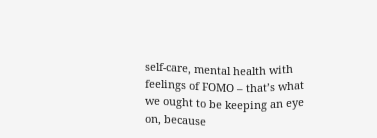self-care, mental health with feelings of FOMO – that’s what we ought to be keeping an eye on, because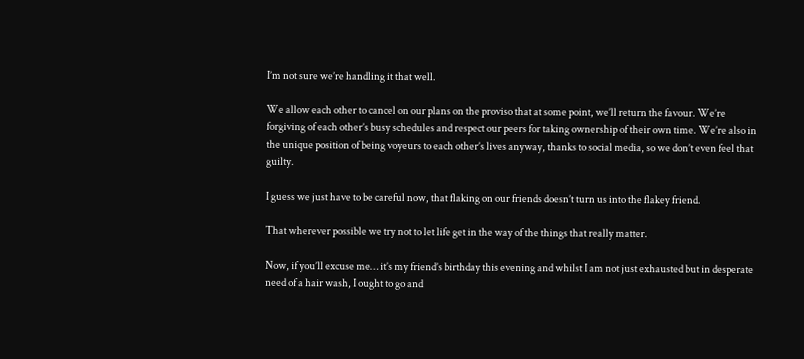I’m not sure we’re handling it that well.

We allow each other to cancel on our plans on the proviso that at some point, we’ll return the favour. We’re forgiving of each other’s busy schedules and respect our peers for taking ownership of their own time. We’re also in the unique position of being voyeurs to each other’s lives anyway, thanks to social media, so we don’t even feel that guilty.

I guess we just have to be careful now, that flaking on our friends doesn’t turn us into the flakey friend.

That wherever possible we try not to let life get in the way of the things that really matter.

Now, if you’ll excuse me… it’s my friend’s birthday this evening and whilst I am not just exhausted but in desperate need of a hair wash, I ought to go and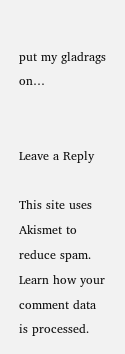put my gladrags on…


Leave a Reply

This site uses Akismet to reduce spam. Learn how your comment data is processed.